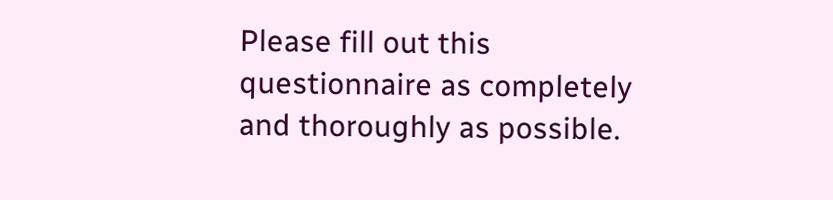Please fill out this questionnaire as completely and thoroughly as possible.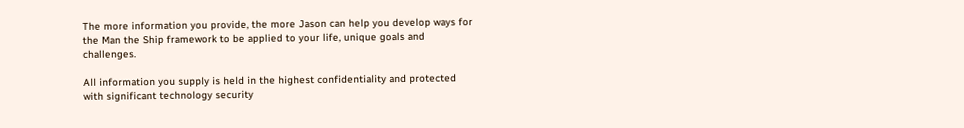The more information you provide, the more Jason can help you develop ways for the Man the Ship framework to be applied to your life, unique goals and challenges.

All information you supply is held in the highest confidentiality and protected with significant technology security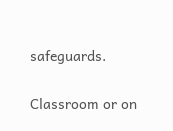safeguards.

Classroom or on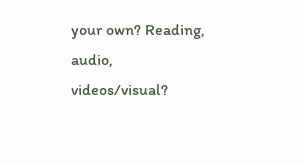your own? Reading, audio, videos/visual?